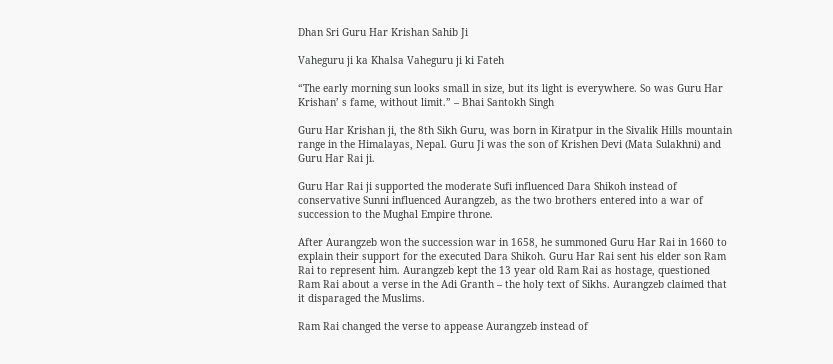Dhan Sri Guru Har Krishan Sahib Ji

Vaheguru ji ka Khalsa Vaheguru ji ki Fateh

“The early morning sun looks small in size, but its light is everywhere. So was Guru Har Krishan’ s fame, without limit.” – Bhai Santokh Singh

Guru Har Krishan ji, the 8th Sikh Guru, was born in Kiratpur in the Sivalik Hills mountain range in the Himalayas, Nepal. Guru Ji was the son of Krishen Devi (Mata Sulakhni) and Guru Har Rai ji.

Guru Har Rai ji supported the moderate Sufi influenced Dara Shikoh instead of conservative Sunni influenced Aurangzeb, as the two brothers entered into a war of succession to the Mughal Empire throne.

After Aurangzeb won the succession war in 1658, he summoned Guru Har Rai in 1660 to explain their support for the executed Dara Shikoh. Guru Har Rai sent his elder son Ram Rai to represent him. Aurangzeb kept the 13 year old Ram Rai as hostage, questioned Ram Rai about a verse in the Adi Granth – the holy text of Sikhs. Aurangzeb claimed that it disparaged the Muslims.

Ram Rai changed the verse to appease Aurangzeb instead of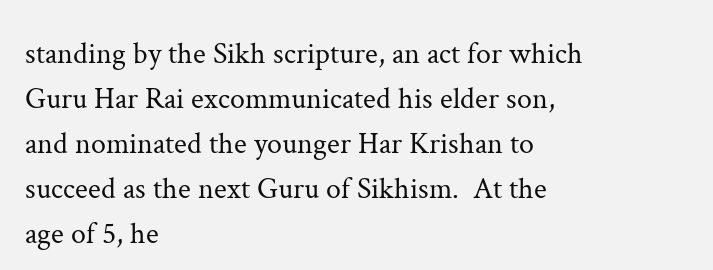standing by the Sikh scripture, an act for which Guru Har Rai excommunicated his elder son, and nominated the younger Har Krishan to succeed as the next Guru of Sikhism.  At the age of 5, he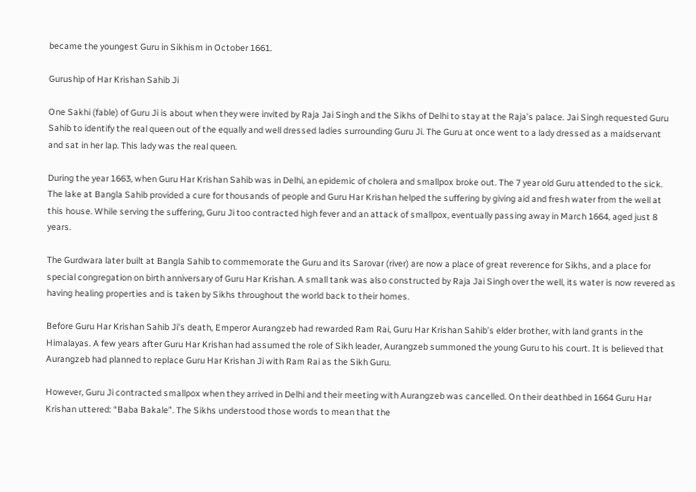became the youngest Guru in Sikhism in October 1661.

Guruship of Har Krishan Sahib Ji

One Sakhi (fable) of Guru Ji is about when they were invited by Raja Jai Singh and the Sikhs of Delhi to stay at the Raja’s palace. Jai Singh requested Guru Sahib to identify the real queen out of the equally and well dressed ladies surrounding Guru Ji. The Guru at once went to a lady dressed as a maidservant and sat in her lap. This lady was the real queen.

During the year 1663, when Guru Har Krishan Sahib was in Delhi, an epidemic of cholera and smallpox broke out. The 7 year old Guru attended to the sick. The lake at Bangla Sahib provided a cure for thousands of people and Guru Har Krishan helped the suffering by giving aid and fresh water from the well at this house. While serving the suffering, Guru Ji too contracted high fever and an attack of smallpox, eventually passing away in March 1664, aged just 8 years.

The Gurdwara later built at Bangla Sahib to commemorate the Guru and its Sarovar (river) are now a place of great reverence for Sikhs, and a place for special congregation on birth anniversary of Guru Har Krishan. A small tank was also constructed by Raja Jai Singh over the well, its water is now revered as having healing properties and is taken by Sikhs throughout the world back to their homes.

Before Guru Har Krishan Sahib Ji’s death, Emperor Aurangzeb had rewarded Ram Rai, Guru Har Krishan Sahib’s elder brother, with land grants in the Himalayas. A few years after Guru Har Krishan had assumed the role of Sikh leader, Aurangzeb summoned the young Guru to his court. It is believed that Aurangzeb had planned to replace Guru Har Krishan Ji with Ram Rai as the Sikh Guru.

However, Guru Ji contracted smallpox when they arrived in Delhi and their meeting with Aurangzeb was cancelled. On their deathbed in 1664 Guru Har Krishan uttered: “Baba Bakale”. The Sikhs understood those words to mean that the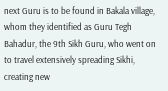next Guru is to be found in Bakala village, whom they identified as Guru Tegh Bahadur, the 9th Sikh Guru, who went on to travel extensively spreading Sikhi, creating new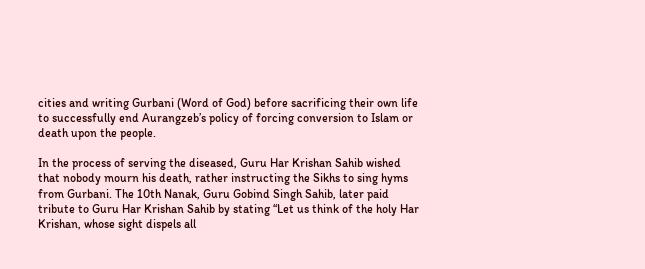cities and writing Gurbani (Word of God) before sacrificing their own life to successfully end Aurangzeb’s policy of forcing conversion to Islam or death upon the people.

In the process of serving the diseased, Guru Har Krishan Sahib wished that nobody mourn his death, rather instructing the Sikhs to sing hyms from Gurbani. The 10th Nanak, Guru Gobind Singh Sahib, later paid tribute to Guru Har Krishan Sahib by stating “Let us think of the holy Har Krishan, whose sight dispels all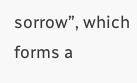sorrow”, which forms a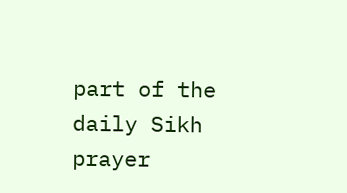part of the daily Sikh prayer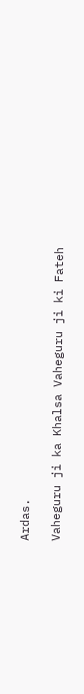Ardas.

Vaheguru ji ka Khalsa Vaheguru ji ki Fateh